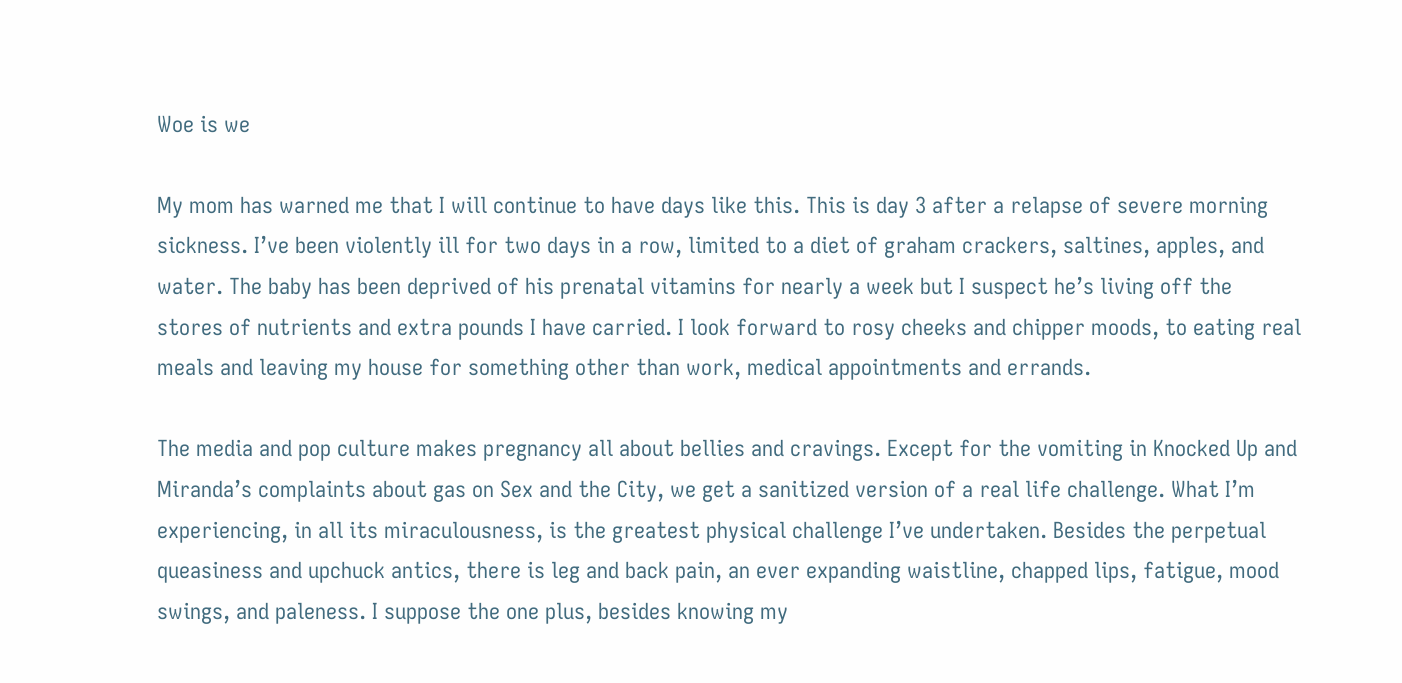Woe is we

My mom has warned me that I will continue to have days like this. This is day 3 after a relapse of severe morning sickness. I’ve been violently ill for two days in a row, limited to a diet of graham crackers, saltines, apples, and water. The baby has been deprived of his prenatal vitamins for nearly a week but I suspect he’s living off the stores of nutrients and extra pounds I have carried. I look forward to rosy cheeks and chipper moods, to eating real meals and leaving my house for something other than work, medical appointments and errands.

The media and pop culture makes pregnancy all about bellies and cravings. Except for the vomiting in Knocked Up and Miranda’s complaints about gas on Sex and the City, we get a sanitized version of a real life challenge. What I’m experiencing, in all its miraculousness, is the greatest physical challenge I’ve undertaken. Besides the perpetual queasiness and upchuck antics, there is leg and back pain, an ever expanding waistline, chapped lips, fatigue, mood swings, and paleness. I suppose the one plus, besides knowing my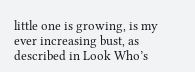little one is growing, is my ever increasing bust, as described in Look Who’s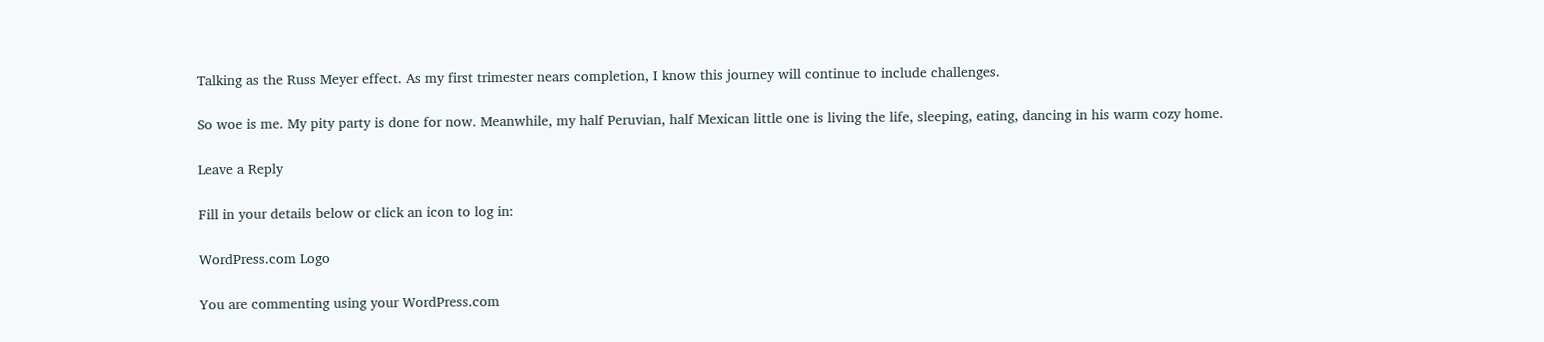Talking as the Russ Meyer effect. As my first trimester nears completion, I know this journey will continue to include challenges.

So woe is me. My pity party is done for now. Meanwhile, my half Peruvian, half Mexican little one is living the life, sleeping, eating, dancing in his warm cozy home.

Leave a Reply

Fill in your details below or click an icon to log in:

WordPress.com Logo

You are commenting using your WordPress.com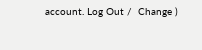account. Log Out /  Change )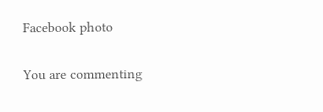Facebook photo

You are commenting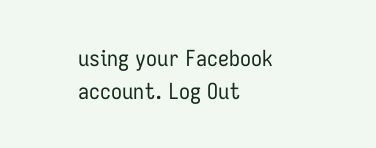using your Facebook account. Log Out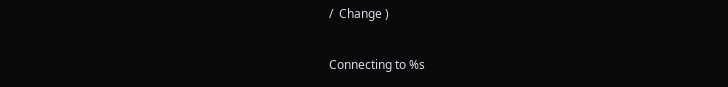/  Change )

Connecting to %s